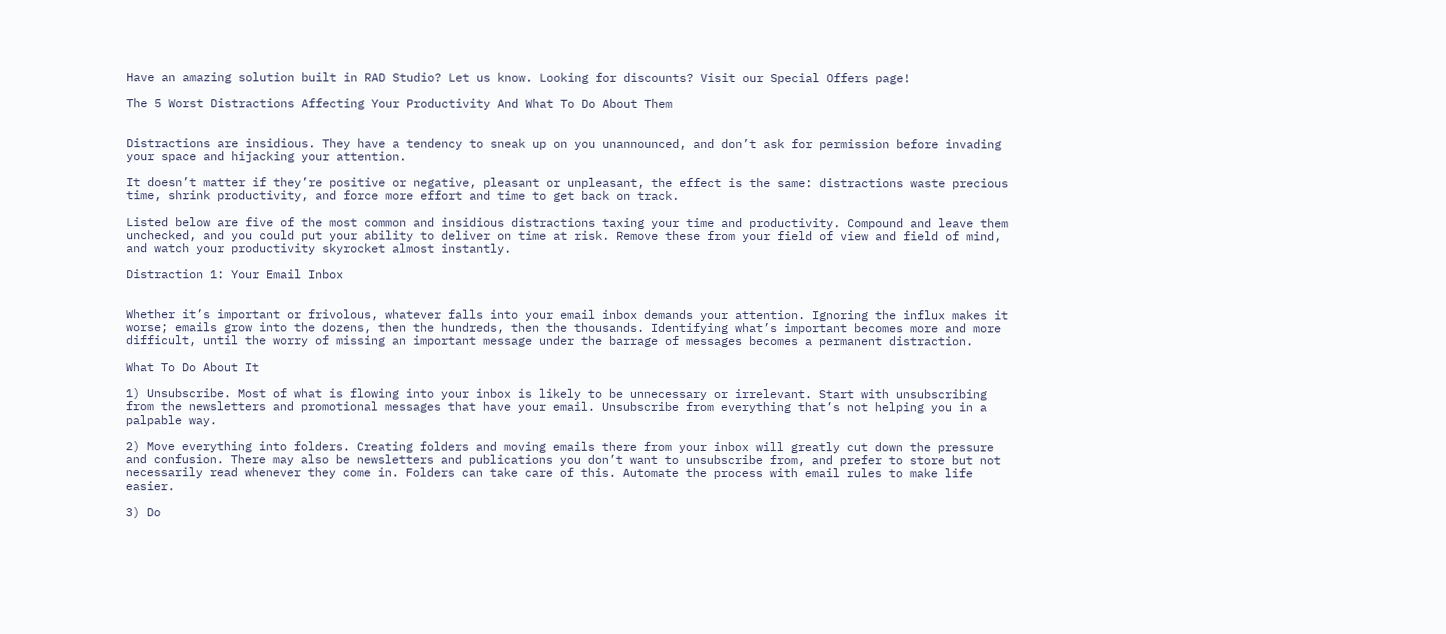Have an amazing solution built in RAD Studio? Let us know. Looking for discounts? Visit our Special Offers page!

The 5 Worst Distractions Affecting Your Productivity And What To Do About Them


Distractions are insidious. They have a tendency to sneak up on you unannounced, and don’t ask for permission before invading your space and hijacking your attention.

It doesn’t matter if they’re positive or negative, pleasant or unpleasant, the effect is the same: distractions waste precious time, shrink productivity, and force more effort and time to get back on track.

Listed below are five of the most common and insidious distractions taxing your time and productivity. Compound and leave them unchecked, and you could put your ability to deliver on time at risk. Remove these from your field of view and field of mind, and watch your productivity skyrocket almost instantly.

Distraction 1: Your Email Inbox


Whether it’s important or frivolous, whatever falls into your email inbox demands your attention. Ignoring the influx makes it worse; emails grow into the dozens, then the hundreds, then the thousands. Identifying what’s important becomes more and more difficult, until the worry of missing an important message under the barrage of messages becomes a permanent distraction.

What To Do About It

1) Unsubscribe. Most of what is flowing into your inbox is likely to be unnecessary or irrelevant. Start with unsubscribing from the newsletters and promotional messages that have your email. Unsubscribe from everything that’s not helping you in a palpable way.

2) Move everything into folders. Creating folders and moving emails there from your inbox will greatly cut down the pressure and confusion. There may also be newsletters and publications you don’t want to unsubscribe from, and prefer to store but not necessarily read whenever they come in. Folders can take care of this. Automate the process with email rules to make life easier.

3) Do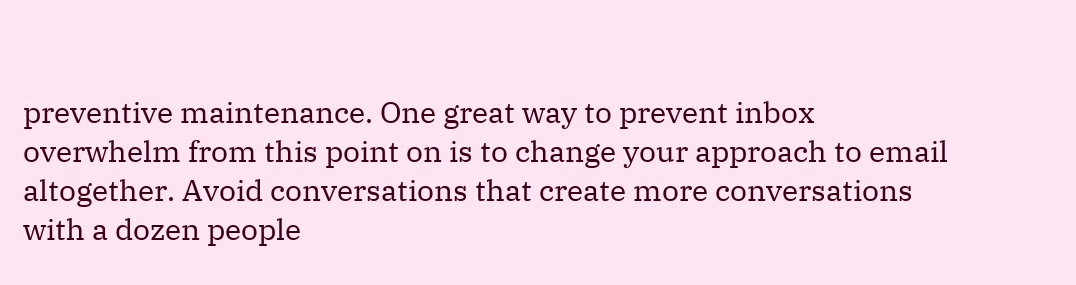preventive maintenance. One great way to prevent inbox overwhelm from this point on is to change your approach to email altogether. Avoid conversations that create more conversations with a dozen people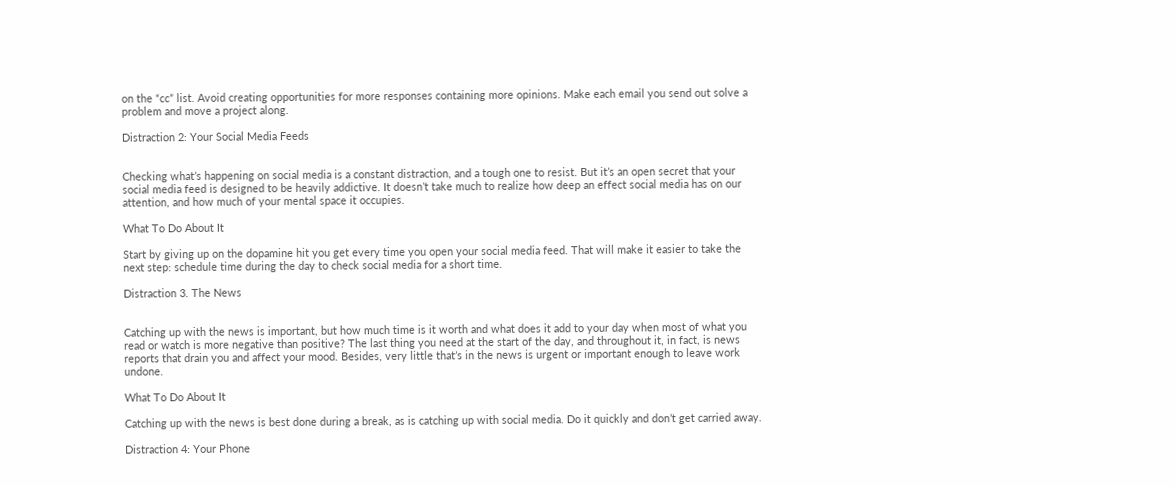on the “cc” list. Avoid creating opportunities for more responses containing more opinions. Make each email you send out solve a problem and move a project along.

Distraction 2: Your Social Media Feeds


Checking what’s happening on social media is a constant distraction, and a tough one to resist. But it’s an open secret that your social media feed is designed to be heavily addictive. It doesn’t take much to realize how deep an effect social media has on our attention, and how much of your mental space it occupies.

What To Do About It

Start by giving up on the dopamine hit you get every time you open your social media feed. That will make it easier to take the next step: schedule time during the day to check social media for a short time.

Distraction 3. The News


Catching up with the news is important, but how much time is it worth and what does it add to your day when most of what you read or watch is more negative than positive? The last thing you need at the start of the day, and throughout it, in fact, is news reports that drain you and affect your mood. Besides, very little that’s in the news is urgent or important enough to leave work undone.

What To Do About It

Catching up with the news is best done during a break, as is catching up with social media. Do it quickly and don’t get carried away.

Distraction 4: Your Phone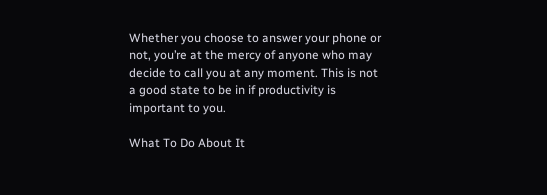Whether you choose to answer your phone or not, you’re at the mercy of anyone who may decide to call you at any moment. This is not a good state to be in if productivity is important to you.

What To Do About It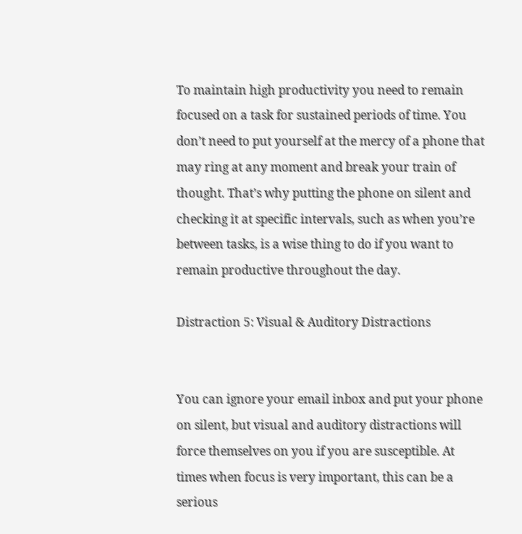To maintain high productivity you need to remain focused on a task for sustained periods of time. You don’t need to put yourself at the mercy of a phone that may ring at any moment and break your train of thought. That’s why putting the phone on silent and checking it at specific intervals, such as when you’re between tasks, is a wise thing to do if you want to remain productive throughout the day.

Distraction 5: Visual & Auditory Distractions


You can ignore your email inbox and put your phone on silent, but visual and auditory distractions will force themselves on you if you are susceptible. At times when focus is very important, this can be a serious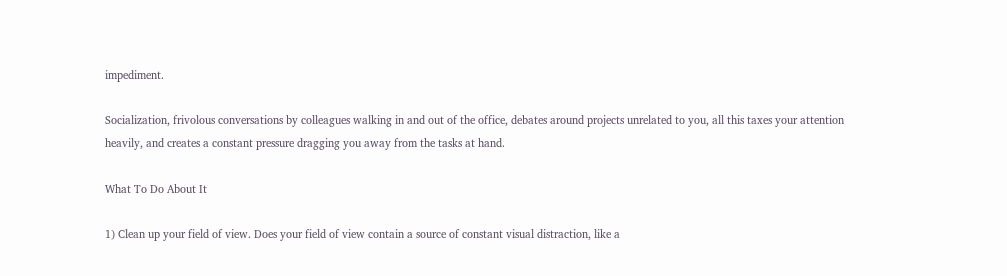impediment.

Socialization, frivolous conversations by colleagues walking in and out of the office, debates around projects unrelated to you, all this taxes your attention heavily, and creates a constant pressure dragging you away from the tasks at hand.

What To Do About It

1) Clean up your field of view. Does your field of view contain a source of constant visual distraction, like a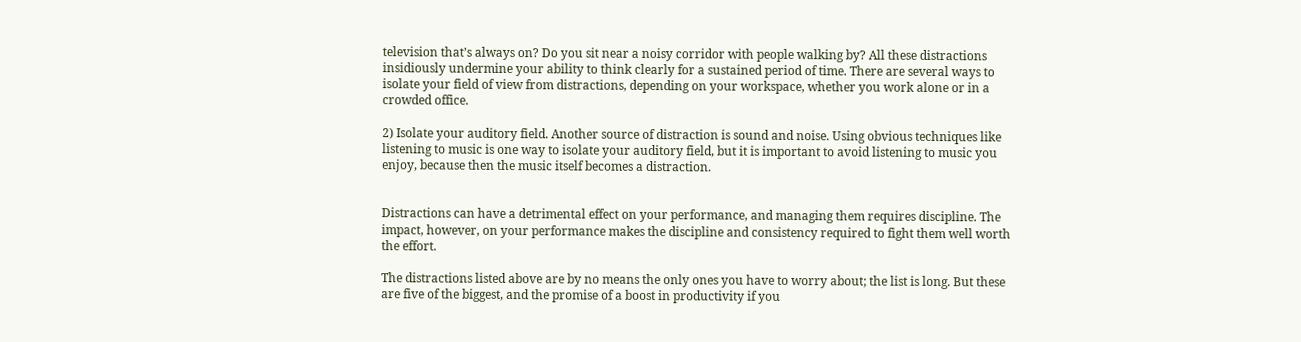television that’s always on? Do you sit near a noisy corridor with people walking by? All these distractions insidiously undermine your ability to think clearly for a sustained period of time. There are several ways to isolate your field of view from distractions, depending on your workspace, whether you work alone or in a crowded office.

2) Isolate your auditory field. Another source of distraction is sound and noise. Using obvious techniques like listening to music is one way to isolate your auditory field, but it is important to avoid listening to music you enjoy, because then the music itself becomes a distraction.


Distractions can have a detrimental effect on your performance, and managing them requires discipline. The impact, however, on your performance makes the discipline and consistency required to fight them well worth the effort.

The distractions listed above are by no means the only ones you have to worry about; the list is long. But these are five of the biggest, and the promise of a boost in productivity if you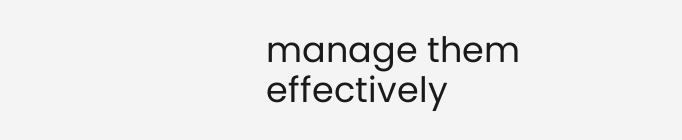manage them effectively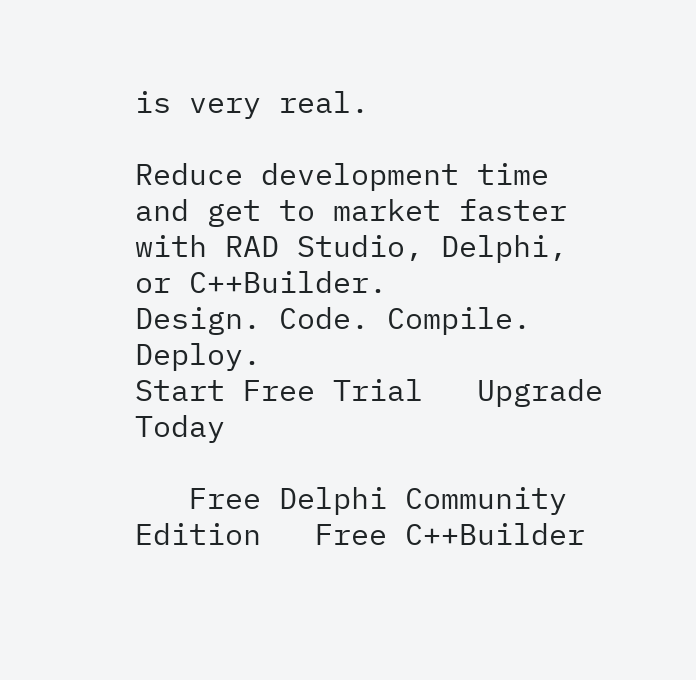is very real.

Reduce development time and get to market faster with RAD Studio, Delphi, or C++Builder.
Design. Code. Compile. Deploy.
Start Free Trial   Upgrade Today

   Free Delphi Community Edition   Free C++Builder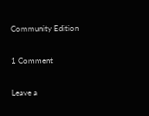Community Edition

1 Comment

Leave a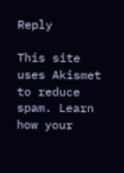Reply

This site uses Akismet to reduce spam. Learn how your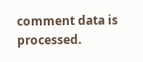comment data is processed.